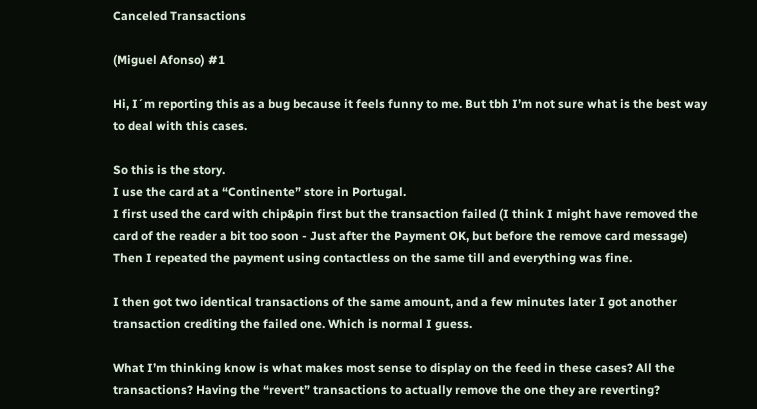Canceled Transactions

(Miguel Afonso) #1

Hi, I´m reporting this as a bug because it feels funny to me. But tbh I’m not sure what is the best way to deal with this cases.

So this is the story.
I use the card at a “Continente” store in Portugal.
I first used the card with chip&pin first but the transaction failed (I think I might have removed the card of the reader a bit too soon - Just after the Payment OK, but before the remove card message)
Then I repeated the payment using contactless on the same till and everything was fine.

I then got two identical transactions of the same amount, and a few minutes later I got another transaction crediting the failed one. Which is normal I guess.

What I’m thinking know is what makes most sense to display on the feed in these cases? All the transactions? Having the “revert” transactions to actually remove the one they are reverting?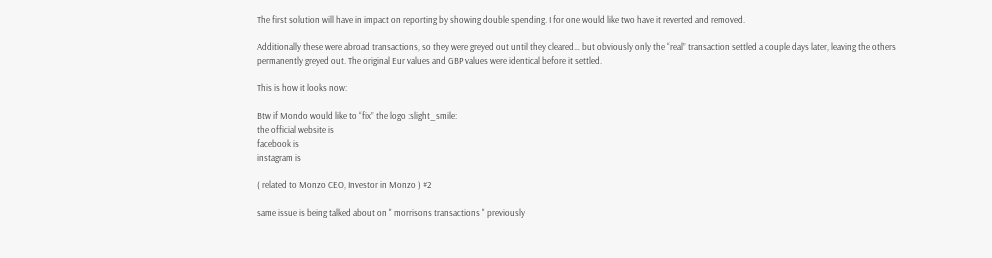The first solution will have in impact on reporting by showing double spending. I for one would like two have it reverted and removed.

Additionally these were abroad transactions, so they were greyed out until they cleared… but obviously only the “real” transaction settled a couple days later, leaving the others permanently greyed out. The original Eur values and GBP values were identical before it settled.

This is how it looks now:

Btw if Mondo would like to “fix” the logo :slight_smile:
the official website is
facebook is
instagram is

( related to Monzo CEO, Investor in Monzo ) #2

same issue is being talked about on " morrisons transactions " previously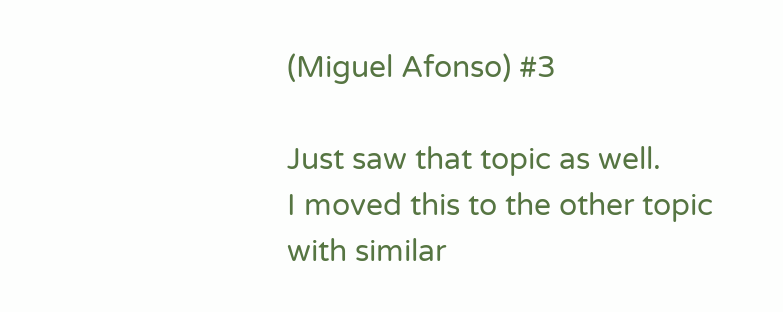(Miguel Afonso) #3

Just saw that topic as well.
I moved this to the other topic with similar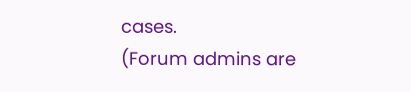cases.
(Forum admins are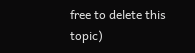free to delete this topic)